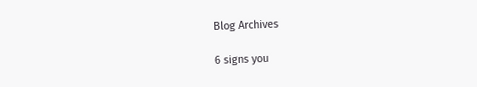Blog Archives

6 signs you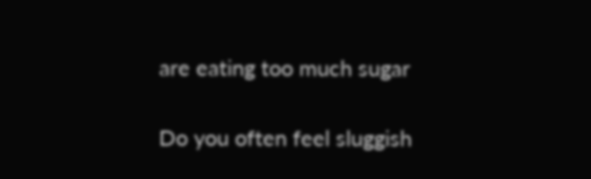are eating too much sugar

Do you often feel sluggish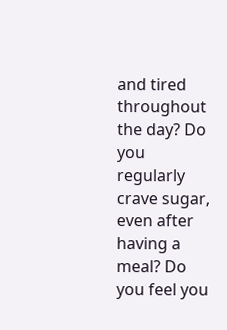and tired throughout the day? Do you regularly crave sugar, even after having a meal? Do you feel you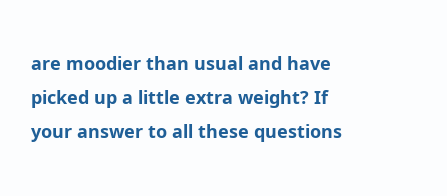are moodier than usual and have picked up a little extra weight? If your answer to all these questions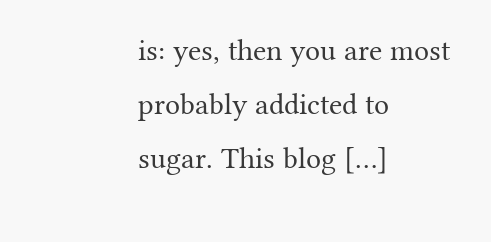is: yes, then you are most probably addicted to sugar. This blog […]